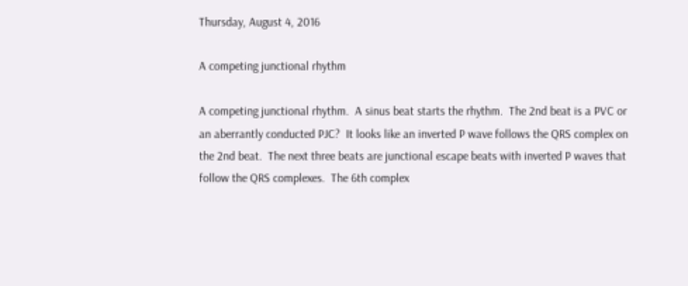Thursday, August 4, 2016

A competing junctional rhythm

A competing junctional rhythm.  A sinus beat starts the rhythm.  The 2nd beat is a PVC or an aberrantly conducted PJC?  It looks like an inverted P wave follows the QRS complex on the 2nd beat.  The next three beats are junctional escape beats with inverted P waves that follow the QRS complexes.  The 6th complex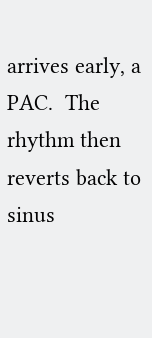arrives early, a PAC.  The rhythm then reverts back to sinus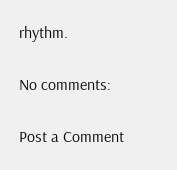rhythm.

No comments:

Post a Comment